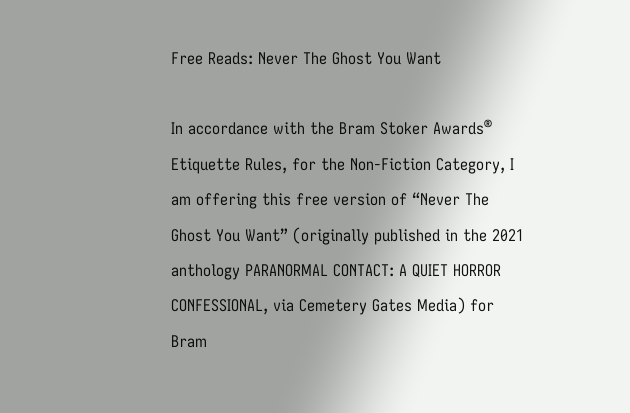Free Reads: Never The Ghost You Want

In accordance with the Bram Stoker Awards® Etiquette Rules, for the Non-Fiction Category, I am offering this free version of “Never The Ghost You Want” (originally published in the 2021 anthology PARANORMAL CONTACT: A QUIET HORROR CONFESSIONAL, via Cemetery Gates Media) for Bram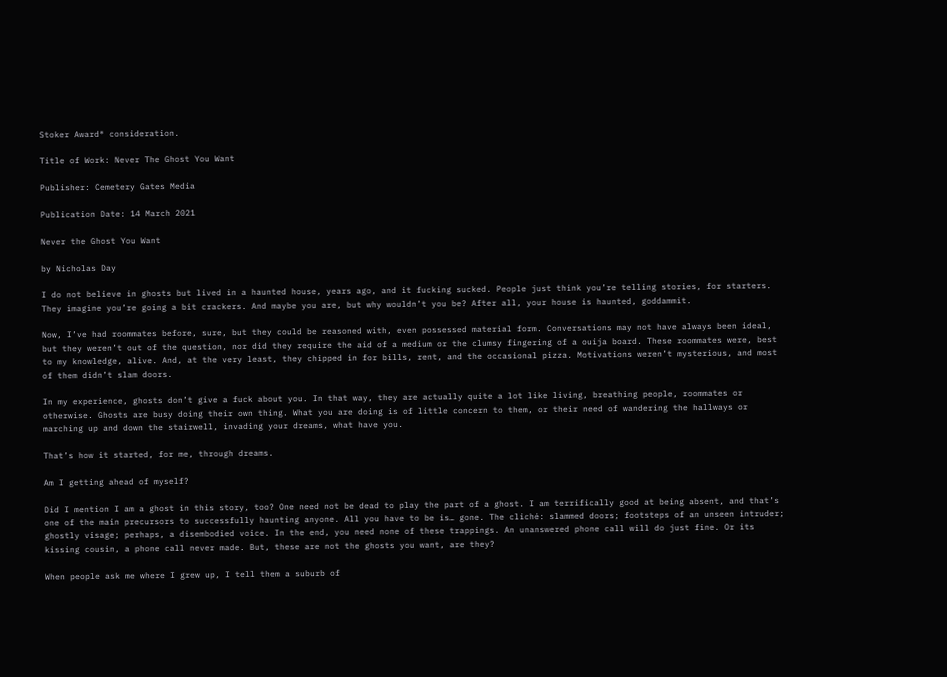Stoker Award® consideration.

Title of Work: Never The Ghost You Want

Publisher: Cemetery Gates Media

Publication Date: 14 March 2021

Never the Ghost You Want

by Nicholas Day

I do not believe in ghosts but lived in a haunted house, years ago, and it fucking sucked. People just think you’re telling stories, for starters. They imagine you’re going a bit crackers. And maybe you are, but why wouldn’t you be? After all, your house is haunted, goddammit.

Now, I’ve had roommates before, sure, but they could be reasoned with, even possessed material form. Conversations may not have always been ideal, but they weren’t out of the question, nor did they require the aid of a medium or the clumsy fingering of a ouija board. These roommates were, best to my knowledge, alive. And, at the very least, they chipped in for bills, rent, and the occasional pizza. Motivations weren’t mysterious, and most of them didn’t slam doors.

In my experience, ghosts don’t give a fuck about you. In that way, they are actually quite a lot like living, breathing people, roommates or otherwise. Ghosts are busy doing their own thing. What you are doing is of little concern to them, or their need of wandering the hallways or marching up and down the stairwell, invading your dreams, what have you.

That’s how it started, for me, through dreams.

Am I getting ahead of myself?

Did I mention I am a ghost in this story, too? One need not be dead to play the part of a ghost. I am terrifically good at being absent, and that’s one of the main precursors to successfully haunting anyone. All you have to be is… gone. The cliché: slammed doors; footsteps of an unseen intruder; ghostly visage; perhaps, a disembodied voice. In the end, you need none of these trappings. An unanswered phone call will do just fine. Or its kissing cousin, a phone call never made. But, these are not the ghosts you want, are they?

When people ask me where I grew up, I tell them a suburb of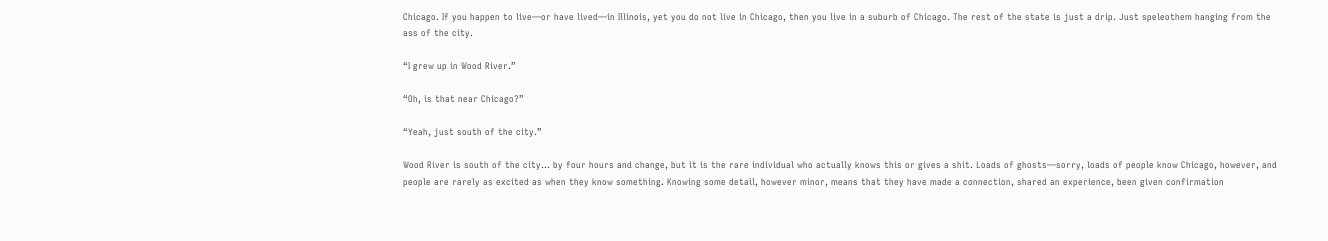Chicago. If you happen to live—or have lived—in Illinois, yet you do not live in Chicago, then you live in a suburb of Chicago. The rest of the state is just a drip. Just speleothem hanging from the ass of the city.

“I grew up in Wood River.”

“Oh, is that near Chicago?”

“Yeah, just south of the city.”

Wood River is south of the city… by four hours and change, but it is the rare individual who actually knows this or gives a shit. Loads of ghosts—sorry, loads of people know Chicago, however, and people are rarely as excited as when they know something. Knowing some detail, however minor, means that they have made a connection, shared an experience, been given confirmation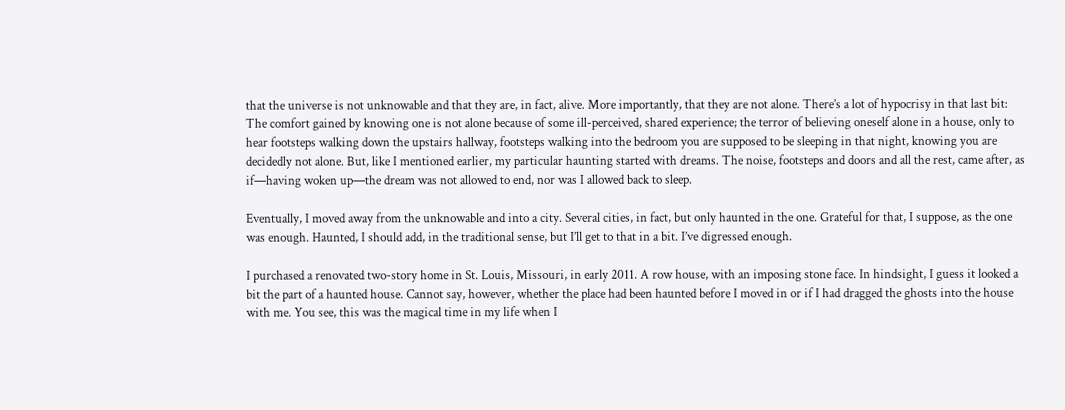that the universe is not unknowable and that they are, in fact, alive. More importantly, that they are not alone. There’s a lot of hypocrisy in that last bit: The comfort gained by knowing one is not alone because of some ill-perceived, shared experience; the terror of believing oneself alone in a house, only to hear footsteps walking down the upstairs hallway, footsteps walking into the bedroom you are supposed to be sleeping in that night, knowing you are decidedly not alone. But, like I mentioned earlier, my particular haunting started with dreams. The noise, footsteps and doors and all the rest, came after, as if—having woken up—the dream was not allowed to end, nor was I allowed back to sleep.

Eventually, I moved away from the unknowable and into a city. Several cities, in fact, but only haunted in the one. Grateful for that, I suppose, as the one was enough. Haunted, I should add, in the traditional sense, but I’ll get to that in a bit. I’ve digressed enough.

I purchased a renovated two-story home in St. Louis, Missouri, in early 2011. A row house, with an imposing stone face. In hindsight, I guess it looked a bit the part of a haunted house. Cannot say, however, whether the place had been haunted before I moved in or if I had dragged the ghosts into the house with me. You see, this was the magical time in my life when I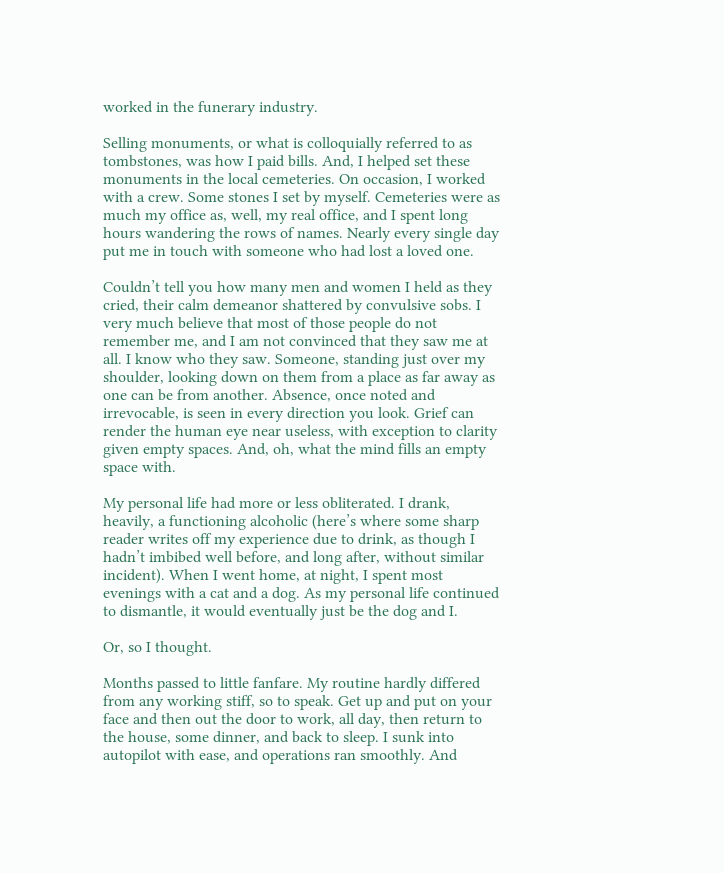worked in the funerary industry.

Selling monuments, or what is colloquially referred to as tombstones, was how I paid bills. And, I helped set these monuments in the local cemeteries. On occasion, I worked with a crew. Some stones I set by myself. Cemeteries were as much my office as, well, my real office, and I spent long hours wandering the rows of names. Nearly every single day put me in touch with someone who had lost a loved one.

Couldn’t tell you how many men and women I held as they cried, their calm demeanor shattered by convulsive sobs. I very much believe that most of those people do not remember me, and I am not convinced that they saw me at all. I know who they saw. Someone, standing just over my shoulder, looking down on them from a place as far away as one can be from another. Absence, once noted and irrevocable, is seen in every direction you look. Grief can render the human eye near useless, with exception to clarity given empty spaces. And, oh, what the mind fills an empty space with.

My personal life had more or less obliterated. I drank, heavily, a functioning alcoholic (here’s where some sharp reader writes off my experience due to drink, as though I hadn’t imbibed well before, and long after, without similar incident). When I went home, at night, I spent most evenings with a cat and a dog. As my personal life continued to dismantle, it would eventually just be the dog and I.

Or, so I thought.

Months passed to little fanfare. My routine hardly differed from any working stiff, so to speak. Get up and put on your face and then out the door to work, all day, then return to the house, some dinner, and back to sleep. I sunk into autopilot with ease, and operations ran smoothly. And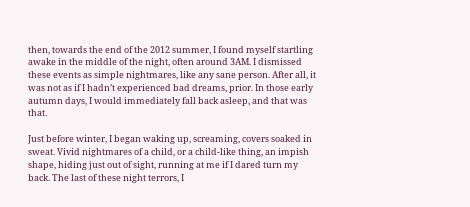then, towards the end of the 2012 summer, I found myself startling awake in the middle of the night, often around 3AM. I dismissed these events as simple nightmares, like any sane person. After all, it was not as if I hadn’t experienced bad dreams, prior. In those early autumn days, I would immediately fall back asleep, and that was that.

Just before winter, I began waking up, screaming, covers soaked in sweat. Vivid nightmares of a child, or a child-like thing, an impish shape, hiding just out of sight, running at me if I dared turn my back. The last of these night terrors, I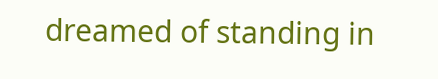dreamed of standing in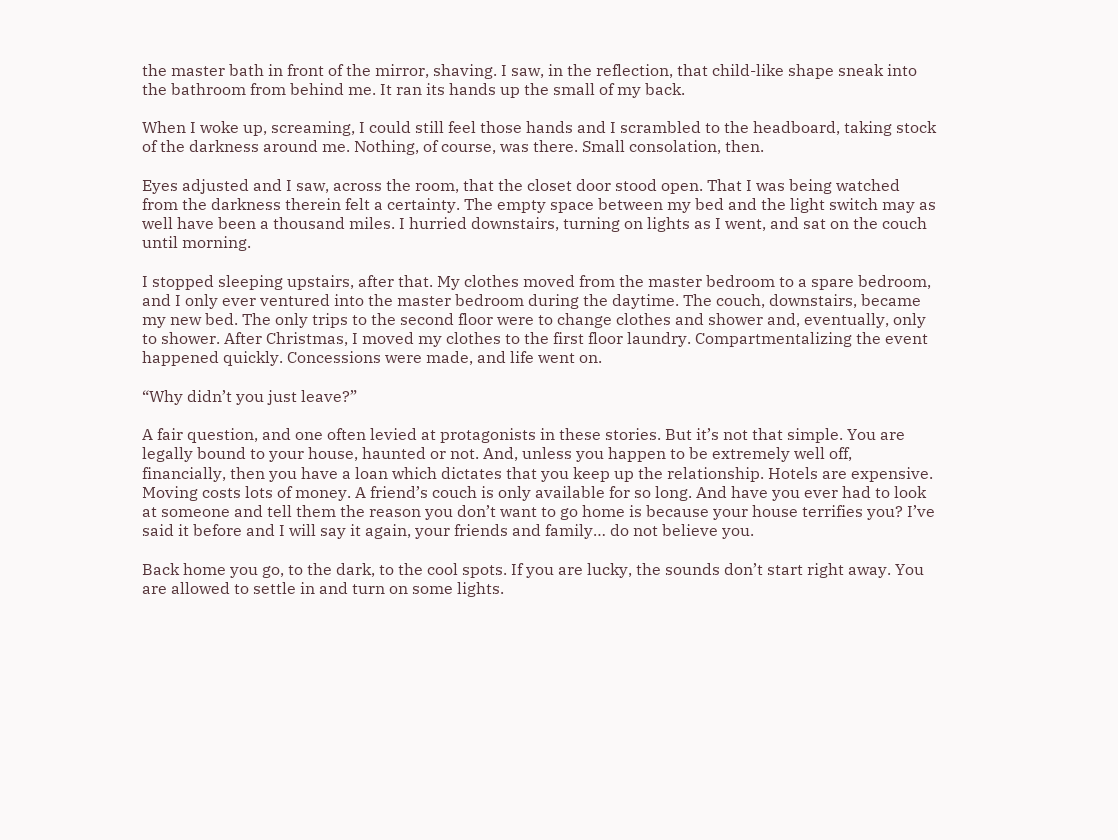the master bath in front of the mirror, shaving. I saw, in the reflection, that child-like shape sneak into the bathroom from behind me. It ran its hands up the small of my back.

When I woke up, screaming, I could still feel those hands and I scrambled to the headboard, taking stock of the darkness around me. Nothing, of course, was there. Small consolation, then.

Eyes adjusted and I saw, across the room, that the closet door stood open. That I was being watched from the darkness therein felt a certainty. The empty space between my bed and the light switch may as well have been a thousand miles. I hurried downstairs, turning on lights as I went, and sat on the couch until morning.

I stopped sleeping upstairs, after that. My clothes moved from the master bedroom to a spare bedroom, and I only ever ventured into the master bedroom during the daytime. The couch, downstairs, became my new bed. The only trips to the second floor were to change clothes and shower and, eventually, only to shower. After Christmas, I moved my clothes to the first floor laundry. Compartmentalizing the event happened quickly. Concessions were made, and life went on.

“Why didn’t you just leave?”

A fair question, and one often levied at protagonists in these stories. But it’s not that simple. You are legally bound to your house, haunted or not. And, unless you happen to be extremely well off, financially, then you have a loan which dictates that you keep up the relationship. Hotels are expensive. Moving costs lots of money. A friend’s couch is only available for so long. And have you ever had to look at someone and tell them the reason you don’t want to go home is because your house terrifies you? I’ve said it before and I will say it again, your friends and family… do not believe you.

Back home you go, to the dark, to the cool spots. If you are lucky, the sounds don’t start right away. You are allowed to settle in and turn on some lights.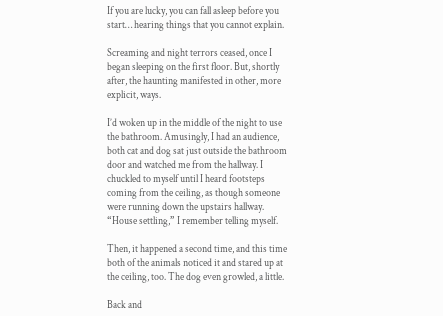If you are lucky, you can fall asleep before you start… hearing things that you cannot explain.

Screaming and night terrors ceased, once I began sleeping on the first floor. But, shortly after, the haunting manifested in other, more explicit, ways.

I’d woken up in the middle of the night to use the bathroom. Amusingly, I had an audience, both cat and dog sat just outside the bathroom door and watched me from the hallway. I chuckled to myself until I heard footsteps coming from the ceiling, as though someone were running down the upstairs hallway. “House settling,” I remember telling myself.

Then, it happened a second time, and this time both of the animals noticed it and stared up at the ceiling, too. The dog even growled, a little.

Back and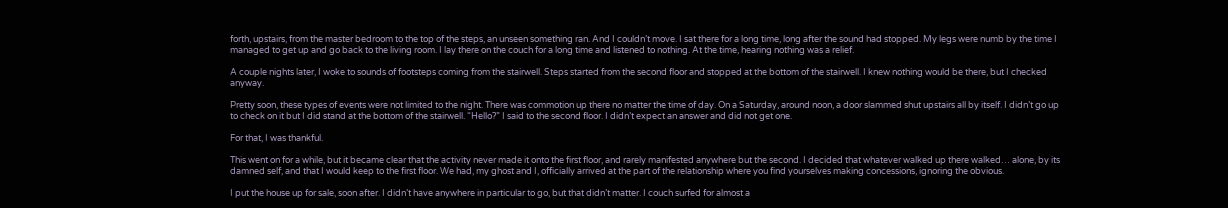forth, upstairs, from the master bedroom to the top of the steps, an unseen something ran. And I couldn’t move. I sat there for a long time, long after the sound had stopped. My legs were numb by the time I managed to get up and go back to the living room. I lay there on the couch for a long time and listened to nothing. At the time, hearing nothing was a relief.

A couple nights later, I woke to sounds of footsteps coming from the stairwell. Steps started from the second floor and stopped at the bottom of the stairwell. I knew nothing would be there, but I checked anyway.

Pretty soon, these types of events were not limited to the night. There was commotion up there no matter the time of day. On a Saturday, around noon, a door slammed shut upstairs all by itself. I didn’t go up to check on it but I did stand at the bottom of the stairwell. “Hello?” I said to the second floor. I didn’t expect an answer and did not get one.

For that, I was thankful.

This went on for a while, but it became clear that the activity never made it onto the first floor, and rarely manifested anywhere but the second. I decided that whatever walked up there walked… alone, by its damned self, and that I would keep to the first floor. We had, my ghost and I, officially arrived at the part of the relationship where you find yourselves making concessions, ignoring the obvious.

I put the house up for sale, soon after. I didn’t have anywhere in particular to go, but that didn’t matter. I couch surfed for almost a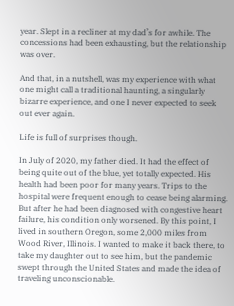year. Slept in a recliner at my dad’s for awhile. The concessions had been exhausting, but the relationship was over.

And that, in a nutshell, was my experience with what one might call a traditional haunting, a singularly bizarre experience, and one I never expected to seek out ever again.

Life is full of surprises though.

In July of 2020, my father died. It had the effect of being quite out of the blue, yet totally expected. His health had been poor for many years. Trips to the hospital were frequent enough to cease being alarming. But after he had been diagnosed with congestive heart failure, his condition only worsened. By this point, I lived in southern Oregon, some 2,000 miles from Wood River, Illinois. I wanted to make it back there, to take my daughter out to see him, but the pandemic swept through the United States and made the idea of traveling unconscionable.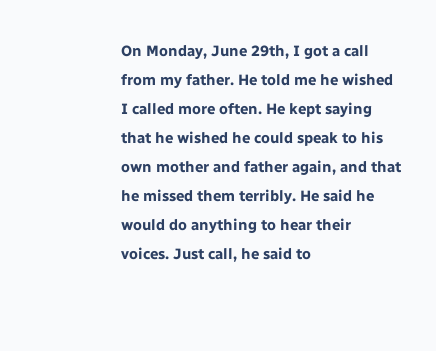On Monday, June 29th, I got a call from my father. He told me he wished I called more often. He kept saying that he wished he could speak to his own mother and father again, and that he missed them terribly. He said he would do anything to hear their voices. Just call, he said to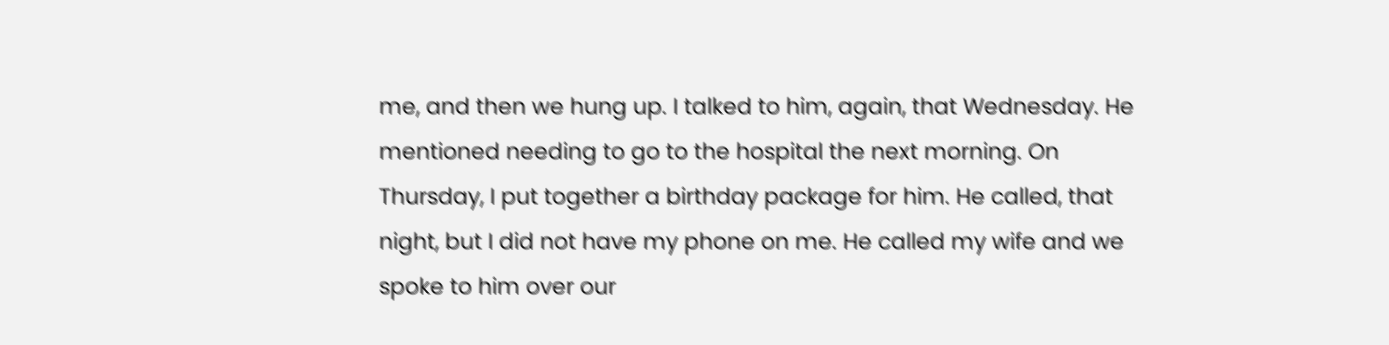me, and then we hung up. I talked to him, again, that Wednesday. He mentioned needing to go to the hospital the next morning. On Thursday, I put together a birthday package for him. He called, that night, but I did not have my phone on me. He called my wife and we spoke to him over our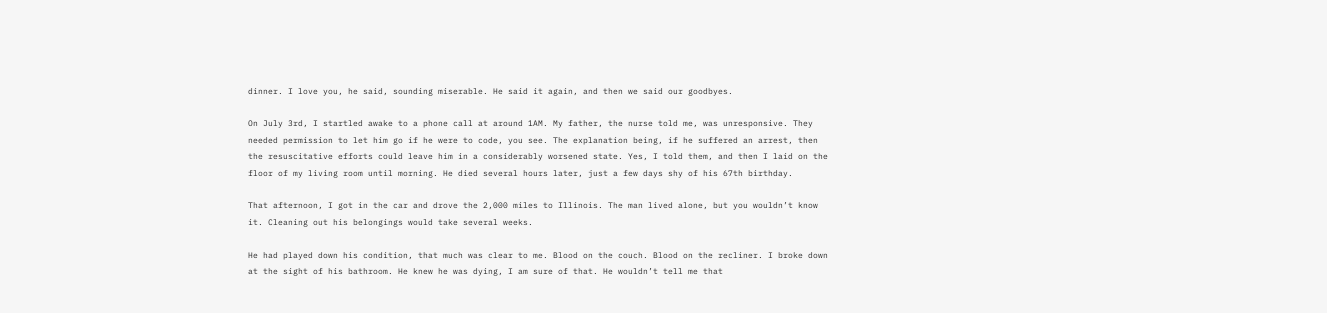dinner. I love you, he said, sounding miserable. He said it again, and then we said our goodbyes.

On July 3rd, I startled awake to a phone call at around 1AM. My father, the nurse told me, was unresponsive. They needed permission to let him go if he were to code, you see. The explanation being, if he suffered an arrest, then the resuscitative efforts could leave him in a considerably worsened state. Yes, I told them, and then I laid on the floor of my living room until morning. He died several hours later, just a few days shy of his 67th birthday.

That afternoon, I got in the car and drove the 2,000 miles to Illinois. The man lived alone, but you wouldn’t know it. Cleaning out his belongings would take several weeks.

He had played down his condition, that much was clear to me. Blood on the couch. Blood on the recliner. I broke down at the sight of his bathroom. He knew he was dying, I am sure of that. He wouldn’t tell me that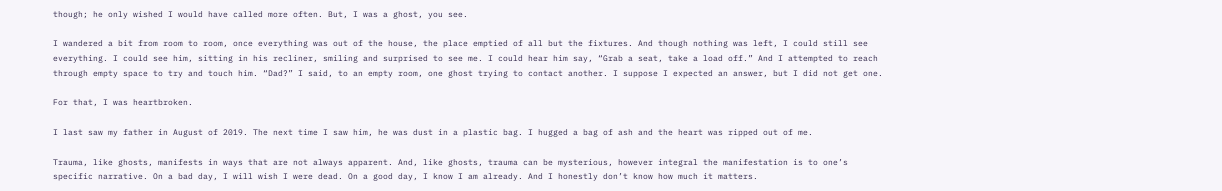though; he only wished I would have called more often. But, I was a ghost, you see.

I wandered a bit from room to room, once everything was out of the house, the place emptied of all but the fixtures. And though nothing was left, I could still see everything. I could see him, sitting in his recliner, smiling and surprised to see me. I could hear him say, “Grab a seat, take a load off.” And I attempted to reach through empty space to try and touch him. “Dad?” I said, to an empty room, one ghost trying to contact another. I suppose I expected an answer, but I did not get one.

For that, I was heartbroken.

I last saw my father in August of 2019. The next time I saw him, he was dust in a plastic bag. I hugged a bag of ash and the heart was ripped out of me.

Trauma, like ghosts, manifests in ways that are not always apparent. And, like ghosts, trauma can be mysterious, however integral the manifestation is to one’s specific narrative. On a bad day, I will wish I were dead. On a good day, I know I am already. And I honestly don’t know how much it matters.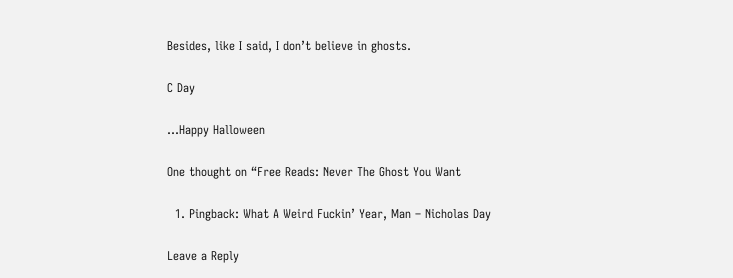Besides, like I said, I don’t believe in ghosts.

C Day

…Happy Halloween

One thought on “Free Reads: Never The Ghost You Want

  1. Pingback: What A Weird Fuckin’ Year, Man – Nicholas Day

Leave a Reply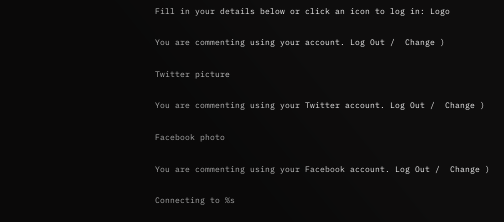Fill in your details below or click an icon to log in: Logo

You are commenting using your account. Log Out /  Change )

Twitter picture

You are commenting using your Twitter account. Log Out /  Change )

Facebook photo

You are commenting using your Facebook account. Log Out /  Change )

Connecting to %s